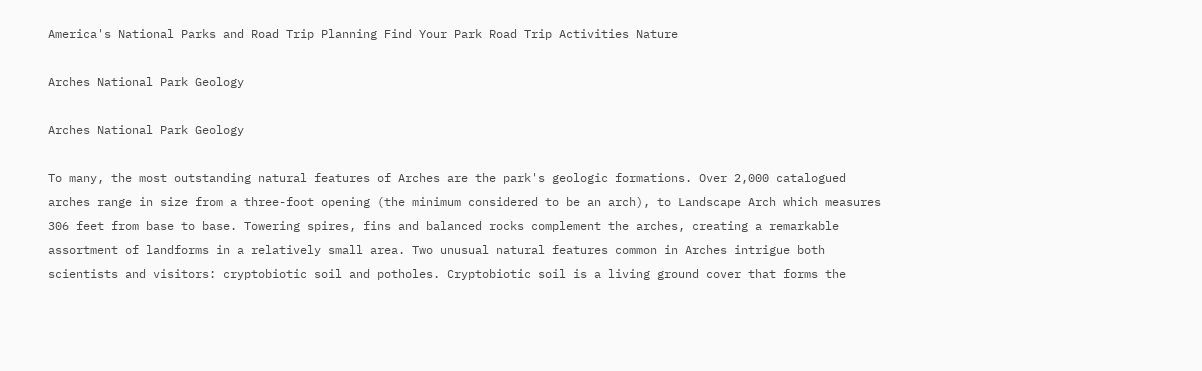America's National Parks and Road Trip Planning Find Your Park Road Trip Activities Nature

Arches National Park Geology

Arches National Park Geology

To many, the most outstanding natural features of Arches are the park's geologic formations. Over 2,000 catalogued arches range in size from a three-foot opening (the minimum considered to be an arch), to Landscape Arch which measures 306 feet from base to base. Towering spires, fins and balanced rocks complement the arches, creating a remarkable assortment of landforms in a relatively small area. Two unusual natural features common in Arches intrigue both scientists and visitors: cryptobiotic soil and potholes. Cryptobiotic soil is a living ground cover that forms the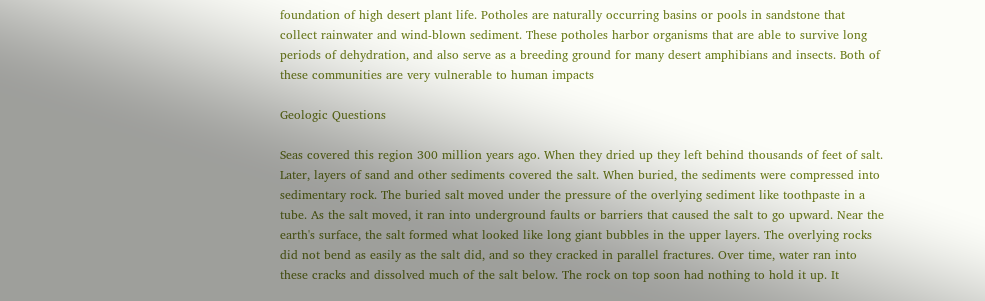foundation of high desert plant life. Potholes are naturally occurring basins or pools in sandstone that collect rainwater and wind-blown sediment. These potholes harbor organisms that are able to survive long periods of dehydration, and also serve as a breeding ground for many desert amphibians and insects. Both of these communities are very vulnerable to human impacts

Geologic Questions

Seas covered this region 300 million years ago. When they dried up they left behind thousands of feet of salt. Later, layers of sand and other sediments covered the salt. When buried, the sediments were compressed into sedimentary rock. The buried salt moved under the pressure of the overlying sediment like toothpaste in a tube. As the salt moved, it ran into underground faults or barriers that caused the salt to go upward. Near the earth's surface, the salt formed what looked like long giant bubbles in the upper layers. The overlying rocks did not bend as easily as the salt did, and so they cracked in parallel fractures. Over time, water ran into these cracks and dissolved much of the salt below. The rock on top soon had nothing to hold it up. It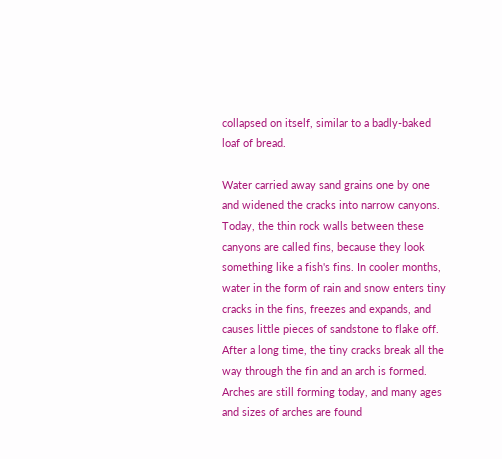collapsed on itself, similar to a badly-baked loaf of bread.

Water carried away sand grains one by one and widened the cracks into narrow canyons. Today, the thin rock walls between these canyons are called fins, because they look something like a fish's fins. In cooler months, water in the form of rain and snow enters tiny cracks in the fins, freezes and expands, and causes little pieces of sandstone to flake off. After a long time, the tiny cracks break all the way through the fin and an arch is formed. Arches are still forming today, and many ages and sizes of arches are found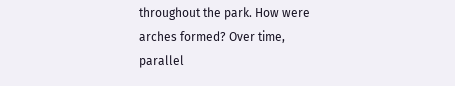throughout the park. How were arches formed? Over time, parallel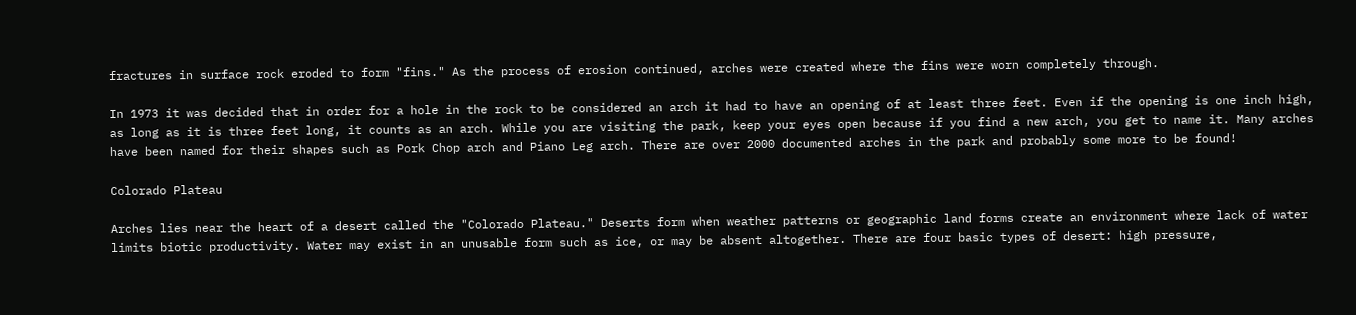fractures in surface rock eroded to form "fins." As the process of erosion continued, arches were created where the fins were worn completely through.

In 1973 it was decided that in order for a hole in the rock to be considered an arch it had to have an opening of at least three feet. Even if the opening is one inch high, as long as it is three feet long, it counts as an arch. While you are visiting the park, keep your eyes open because if you find a new arch, you get to name it. Many arches have been named for their shapes such as Pork Chop arch and Piano Leg arch. There are over 2000 documented arches in the park and probably some more to be found!

Colorado Plateau

Arches lies near the heart of a desert called the "Colorado Plateau." Deserts form when weather patterns or geographic land forms create an environment where lack of water limits biotic productivity. Water may exist in an unusable form such as ice, or may be absent altogether. There are four basic types of desert: high pressure,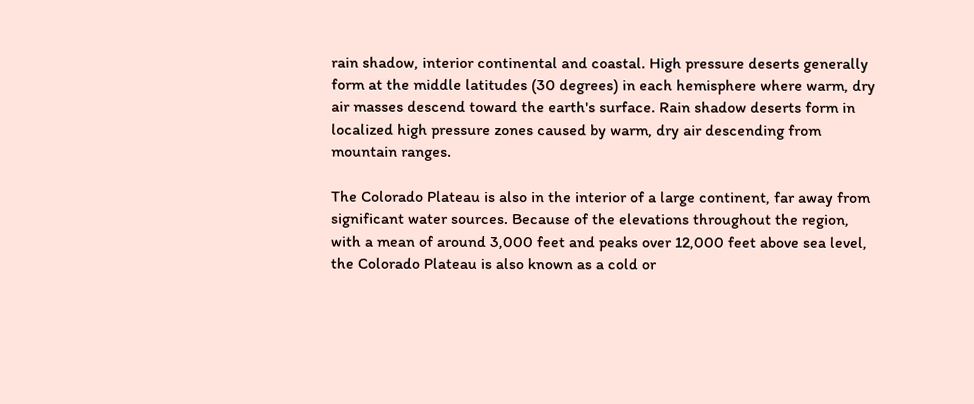rain shadow, interior continental and coastal. High pressure deserts generally form at the middle latitudes (30 degrees) in each hemisphere where warm, dry air masses descend toward the earth's surface. Rain shadow deserts form in localized high pressure zones caused by warm, dry air descending from mountain ranges.

The Colorado Plateau is also in the interior of a large continent, far away from significant water sources. Because of the elevations throughout the region, with a mean of around 3,000 feet and peaks over 12,000 feet above sea level, the Colorado Plateau is also known as a cold or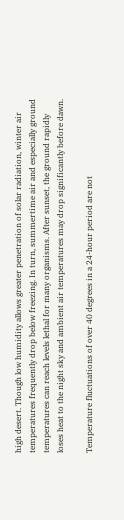high desert. Though low humidity allows greater penetration of solar radiation, winter air temperatures frequently drop below freezing. In turn, summertime air and especially ground temperatures can reach levels lethal for many organisms. After sunset, the ground rapidly loses heat to the night sky and ambient air temperatures may drop significantly before dawn.

Temperature fluctuations of over 40 degrees in a 24-hour period are not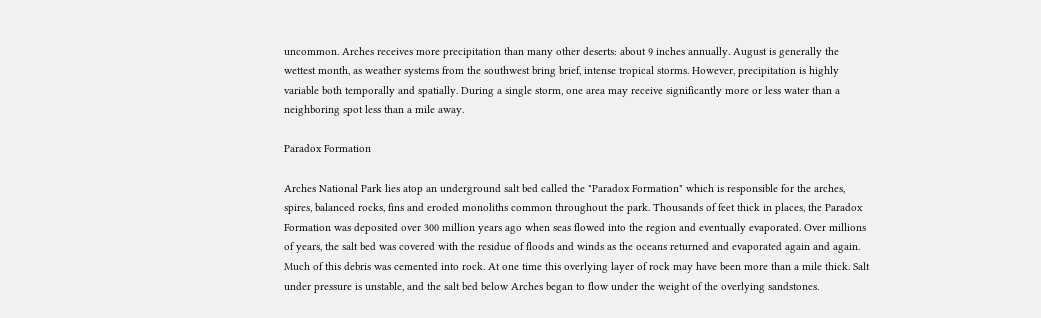uncommon. Arches receives more precipitation than many other deserts: about 9 inches annually. August is generally the wettest month, as weather systems from the southwest bring brief, intense tropical storms. However, precipitation is highly variable both temporally and spatially. During a single storm, one area may receive significantly more or less water than a neighboring spot less than a mile away.

Paradox Formation

Arches National Park lies atop an underground salt bed called the "Paradox Formation" which is responsible for the arches, spires, balanced rocks, fins and eroded monoliths common throughout the park. Thousands of feet thick in places, the Paradox Formation was deposited over 300 million years ago when seas flowed into the region and eventually evaporated. Over millions of years, the salt bed was covered with the residue of floods and winds as the oceans returned and evaporated again and again. Much of this debris was cemented into rock. At one time this overlying layer of rock may have been more than a mile thick. Salt under pressure is unstable, and the salt bed below Arches began to flow under the weight of the overlying sandstones.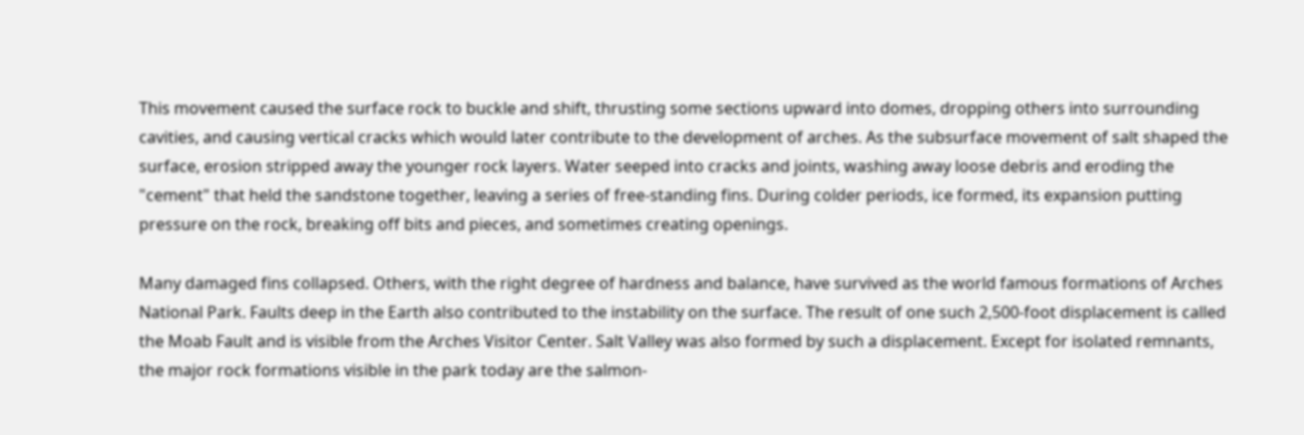This movement caused the surface rock to buckle and shift, thrusting some sections upward into domes, dropping others into surrounding cavities, and causing vertical cracks which would later contribute to the development of arches. As the subsurface movement of salt shaped the surface, erosion stripped away the younger rock layers. Water seeped into cracks and joints, washing away loose debris and eroding the "cement" that held the sandstone together, leaving a series of free-standing fins. During colder periods, ice formed, its expansion putting pressure on the rock, breaking off bits and pieces, and sometimes creating openings.

Many damaged fins collapsed. Others, with the right degree of hardness and balance, have survived as the world famous formations of Arches National Park. Faults deep in the Earth also contributed to the instability on the surface. The result of one such 2,500-foot displacement is called the Moab Fault and is visible from the Arches Visitor Center. Salt Valley was also formed by such a displacement. Except for isolated remnants, the major rock formations visible in the park today are the salmon-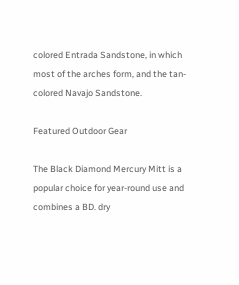colored Entrada Sandstone, in which most of the arches form, and the tan-colored Navajo Sandstone.

Featured Outdoor Gear

The Black Diamond Mercury Mitt is a popular choice for year-round use and combines a BD. dry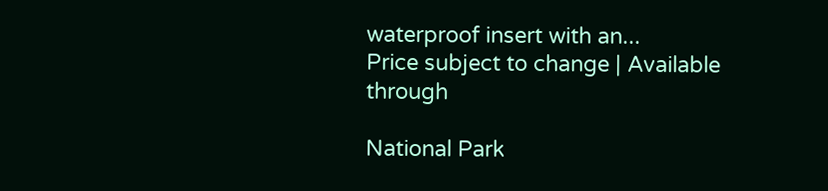waterproof insert with an...
Price subject to change | Available through

National Park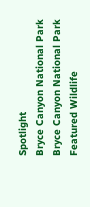Spotlight
Bryce Canyon National Park
Bryce Canyon National Park
Featured Wildlife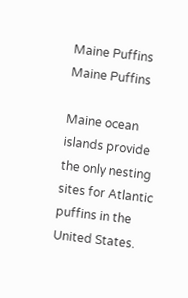Maine Puffins
Maine Puffins

Maine ocean islands provide the only nesting sites for Atlantic puffins in the United States.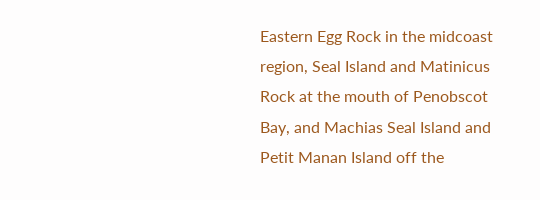Eastern Egg Rock in the midcoast region, Seal Island and Matinicus Rock at the mouth of Penobscot Bay, and Machias Seal Island and Petit Manan Island off the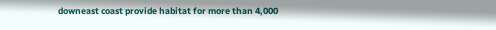downeast coast provide habitat for more than 4,000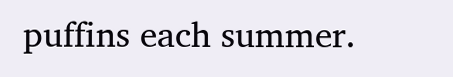puffins each summer.